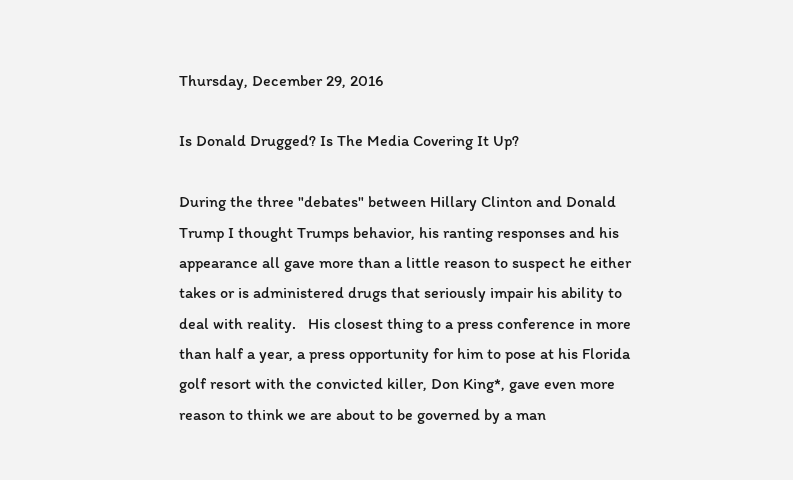Thursday, December 29, 2016

Is Donald Drugged? Is The Media Covering It Up?

During the three "debates" between Hillary Clinton and Donald Trump I thought Trumps behavior, his ranting responses and his appearance all gave more than a little reason to suspect he either takes or is administered drugs that seriously impair his ability to deal with reality.   His closest thing to a press conference in more than half a year, a press opportunity for him to pose at his Florida golf resort with the convicted killer, Don King*, gave even more reason to think we are about to be governed by a man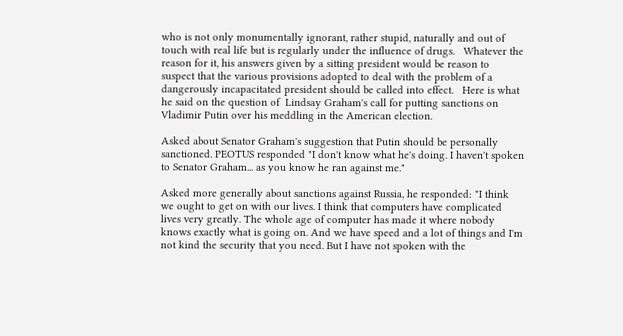who is not only monumentally ignorant, rather stupid, naturally and out of touch with real life but is regularly under the influence of drugs.   Whatever the reason for it, his answers given by a sitting president would be reason to suspect that the various provisions adopted to deal with the problem of a dangerously incapacitated president should be called into effect.   Here is what he said on the question of  Lindsay Graham's call for putting sanctions on Vladimir Putin over his meddling in the American election.

Asked about Senator Graham's suggestion that Putin should be personally sanctioned. PEOTUS responded "I don't know what he's doing. I haven't spoken to Senator Graham... as you know he ran against me."

Asked more generally about sanctions against Russia, he responded: "I think we ought to get on with our lives. I think that computers have complicated lives very greatly. The whole age of computer has made it where nobody knows exactly what is going on. And we have speed and a lot of things and I'm not kind the security that you need. But I have not spoken with the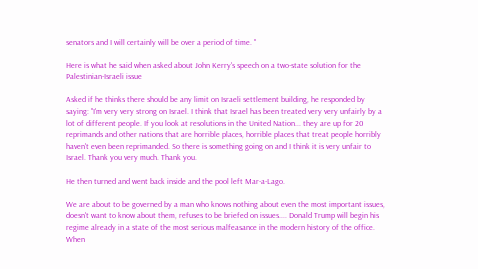senators and I will certainly will be over a period of time. "

Here is what he said when asked about John Kerry's speech on a two-state solution for the Palestinian-Israeli issue

Asked if he thinks there should be any limit on Israeli settlement building, he responded by saying: "I'm very very strong on Israel. I think that Israel has been treated very very unfairly by a lot of different people. If you look at resolutions in the United Nation... they are up for 20 reprimands and other nations that are horrible places, horrible places that treat people horribly haven't even been reprimanded. So there is something going on and I think it is very unfair to Israel. Thank you very much. Thank you.

He then turned and went back inside and the pool left Mar-a-Lago.

We are about to be governed by a man who knows nothing about even the most important issues, doesn't want to know about them, refuses to be briefed on issues.... Donald Trump will begin his regime already in a state of the most serious malfeasance in the modern history of the office.  When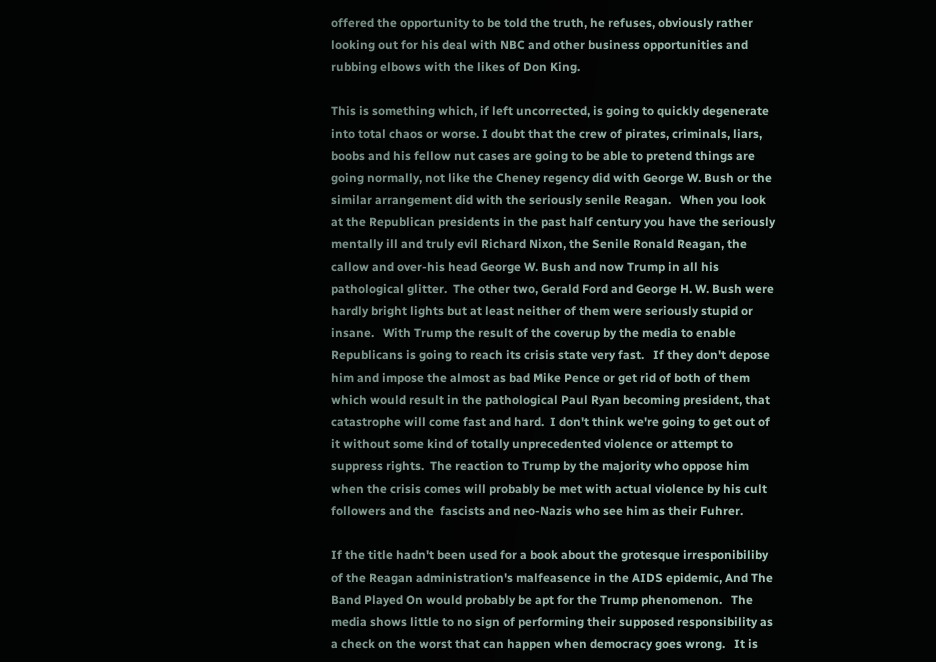offered the opportunity to be told the truth, he refuses, obviously rather looking out for his deal with NBC and other business opportunities and rubbing elbows with the likes of Don King.

This is something which, if left uncorrected, is going to quickly degenerate into total chaos or worse. I doubt that the crew of pirates, criminals, liars, boobs and his fellow nut cases are going to be able to pretend things are going normally, not like the Cheney regency did with George W. Bush or the similar arrangement did with the seriously senile Reagan.   When you look at the Republican presidents in the past half century you have the seriously mentally ill and truly evil Richard Nixon, the Senile Ronald Reagan, the callow and over-his head George W. Bush and now Trump in all his pathological glitter.  The other two, Gerald Ford and George H. W. Bush were hardly bright lights but at least neither of them were seriously stupid or insane.   With Trump the result of the coverup by the media to enable Republicans is going to reach its crisis state very fast.   If they don't depose him and impose the almost as bad Mike Pence or get rid of both of them which would result in the pathological Paul Ryan becoming president, that catastrophe will come fast and hard.  I don't think we're going to get out of it without some kind of totally unprecedented violence or attempt to suppress rights.  The reaction to Trump by the majority who oppose him when the crisis comes will probably be met with actual violence by his cult followers and the  fascists and neo-Nazis who see him as their Fuhrer.

If the title hadn't been used for a book about the grotesque irresponibiliby of the Reagan administration's malfeasence in the AIDS epidemic, And The Band Played On would probably be apt for the Trump phenomenon.   The media shows little to no sign of performing their supposed responsibility as a check on the worst that can happen when democracy goes wrong.   It is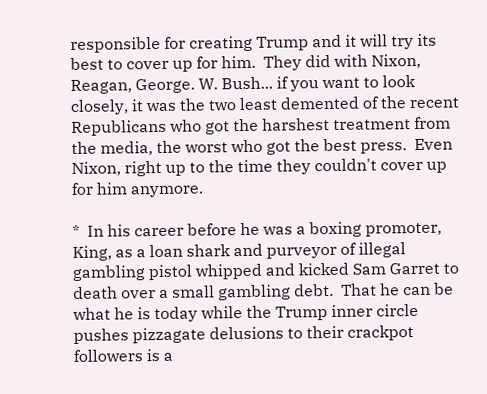responsible for creating Trump and it will try its best to cover up for him.  They did with Nixon, Reagan, George. W. Bush... if you want to look closely, it was the two least demented of the recent Republicans who got the harshest treatment from the media, the worst who got the best press.  Even Nixon, right up to the time they couldn't cover up for him anymore.

*  In his career before he was a boxing promoter, King, as a loan shark and purveyor of illegal gambling pistol whipped and kicked Sam Garret to death over a small gambling debt.  That he can be what he is today while the Trump inner circle pushes pizzagate delusions to their crackpot followers is a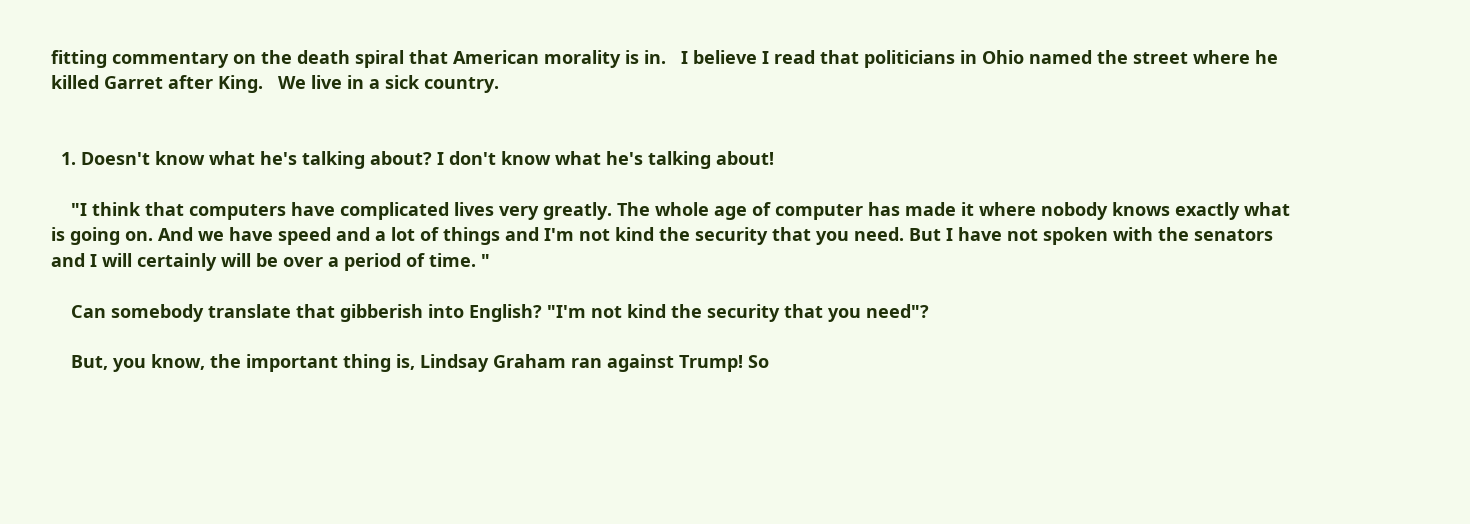fitting commentary on the death spiral that American morality is in.   I believe I read that politicians in Ohio named the street where he killed Garret after King.   We live in a sick country.


  1. Doesn't know what he's talking about? I don't know what he's talking about!

    "I think that computers have complicated lives very greatly. The whole age of computer has made it where nobody knows exactly what is going on. And we have speed and a lot of things and I'm not kind the security that you need. But I have not spoken with the senators and I will certainly will be over a period of time. "

    Can somebody translate that gibberish into English? "I'm not kind the security that you need"?

    But, you know, the important thing is, Lindsay Graham ran against Trump! So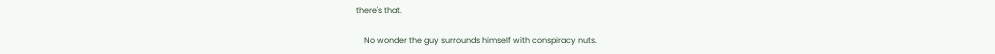there's that.

    No wonder the guy surrounds himself with conspiracy nuts.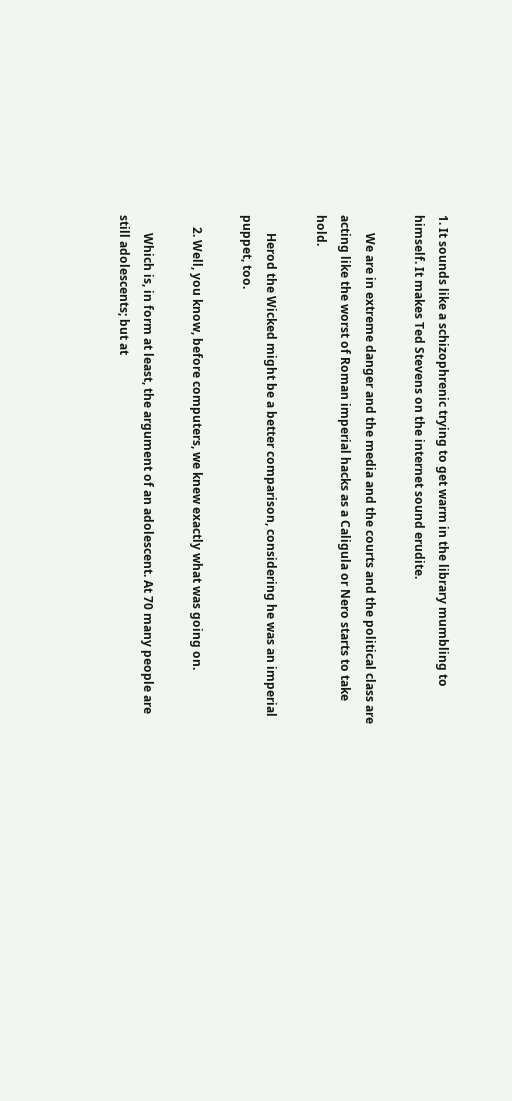1. It sounds like a schizophrenic trying to get warm in the library mumbling to himself. It makes Ted Stevens on the internet sound erudite.

      We are in extreme danger and the media and the courts and the political class are acting like the worst of Roman imperial hacks as a Caligula or Nero starts to take hold.

      Herod the Wicked might be a better comparison, considering he was an imperial puppet, too.

    2. Well, you know, before computers, we knew exactly what was going on.

      Which is, in form at least, the argument of an adolescent. At 70 many people are still adolescents; but at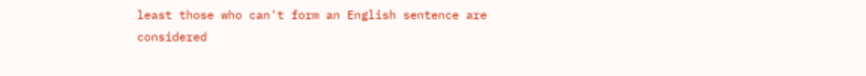least those who can't form an English sentence are considered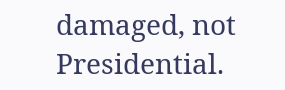damaged, not Presidential.